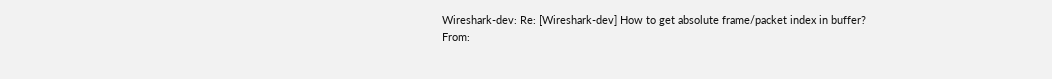Wireshark-dev: Re: [Wireshark-dev] How to get absolute frame/packet index in buffer?
From: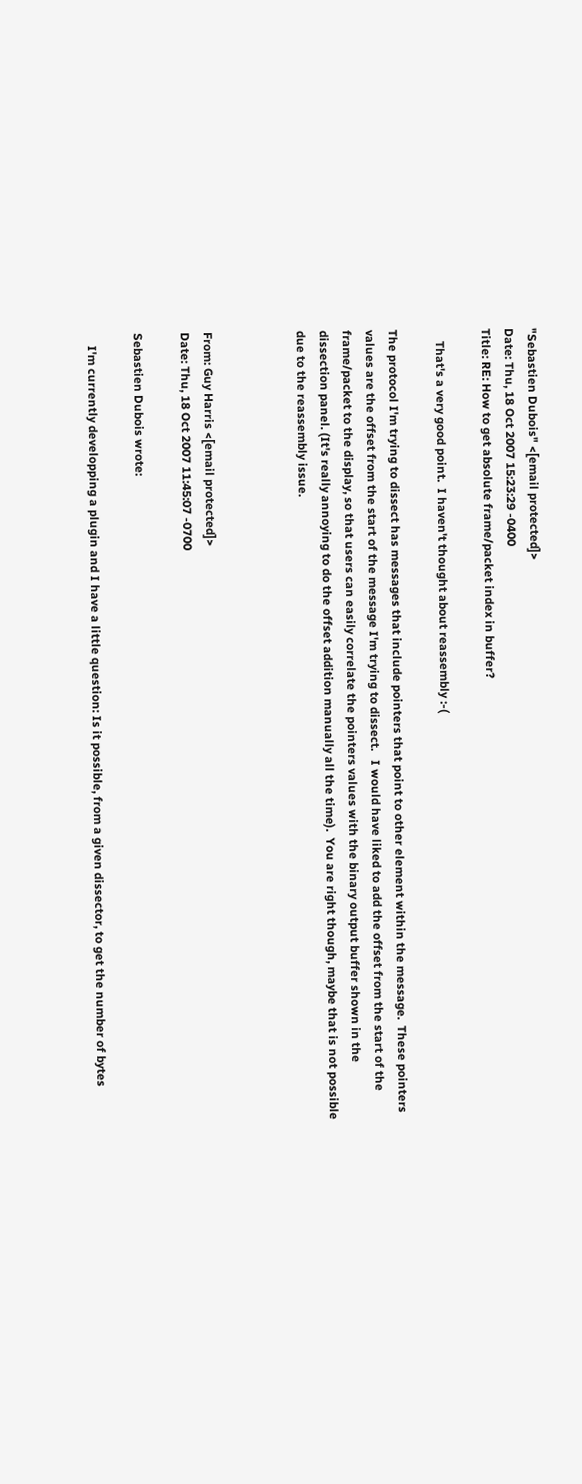"Sebastien Dubois" <[email protected]>
Date: Thu, 18 Oct 2007 15:23:29 -0400
Title: RE: How to get absolute frame/packet index in buffer?

    That's a very good point.  I haven't thought about reassembly :-(

The protocol I'm trying to dissect has messages that include pointers that point to other element within the message.  These pointers values are the offset from the start of the message I'm trying to dissect.   I would have liked to add the offset from the start of the frame/packet to the display, so that users can easily correlate the pointers values with the binary output buffer shown in the dissection panel. (It's really annoying to do the offset addition manually all the time).  You are right though, maybe that is not possible due to the reassembly issue.



From: Guy Harris <[email protected]>
Date: Thu, 18 Oct 2007 11:45:07 -0700

Sebastien Dubois wrote:

    I'm currently developping a plugin and I have a little question: Is it possible, from a given dissector, to get the number of bytes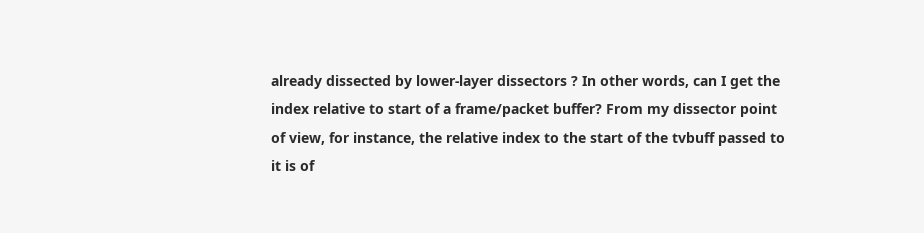already dissected by lower-layer dissectors ? In other words, can I get the index relative to start of a frame/packet buffer? From my dissector point of view, for instance, the relative index to the start of the tvbuff passed to it is of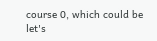course 0, which could be let's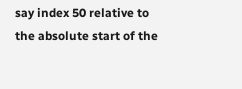say index 50 relative to the absolute start of the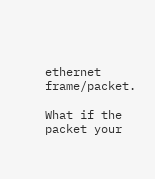ethernet frame/packet.

What if the packet your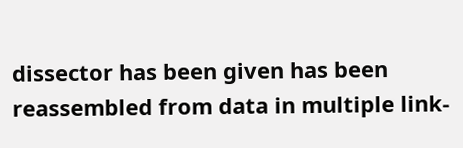dissector has been given has been reassembled from data in multiple link-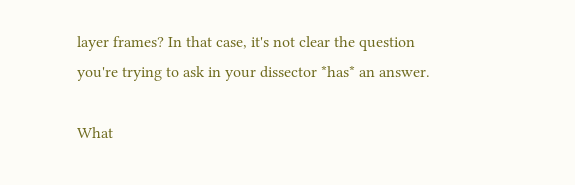layer frames? In that case, it's not clear the question you're trying to ask in your dissector *has* an answer.

What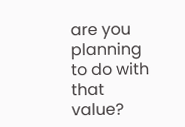are you planning to do with that value?